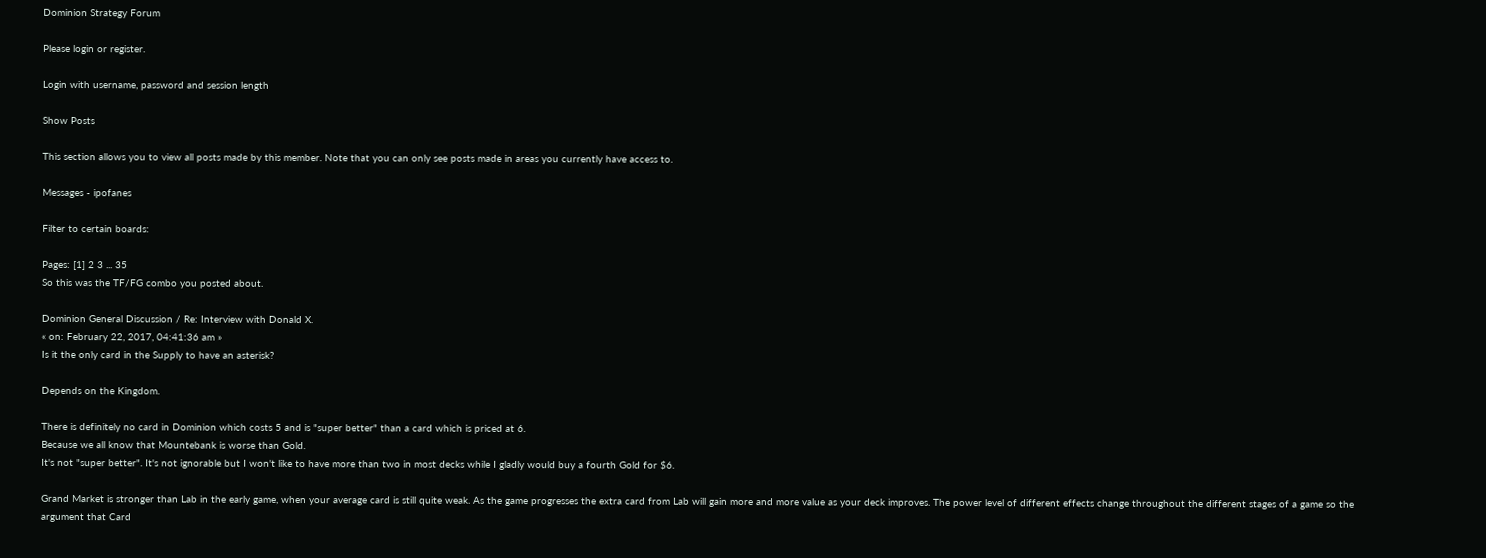Dominion Strategy Forum

Please login or register.

Login with username, password and session length

Show Posts

This section allows you to view all posts made by this member. Note that you can only see posts made in areas you currently have access to.

Messages - ipofanes

Filter to certain boards:

Pages: [1] 2 3 ... 35
So this was the TF/FG combo you posted about.

Dominion General Discussion / Re: Interview with Donald X.
« on: February 22, 2017, 04:41:36 am »
Is it the only card in the Supply to have an asterisk?

Depends on the Kingdom.

There is definitely no card in Dominion which costs 5 and is "super better" than a card which is priced at 6.
Because we all know that Mountebank is worse than Gold.
It's not "super better". It's not ignorable but I won't like to have more than two in most decks while I gladly would buy a fourth Gold for $6.

Grand Market is stronger than Lab in the early game, when your average card is still quite weak. As the game progresses the extra card from Lab will gain more and more value as your deck improves. The power level of different effects change throughout the different stages of a game so the argument that Card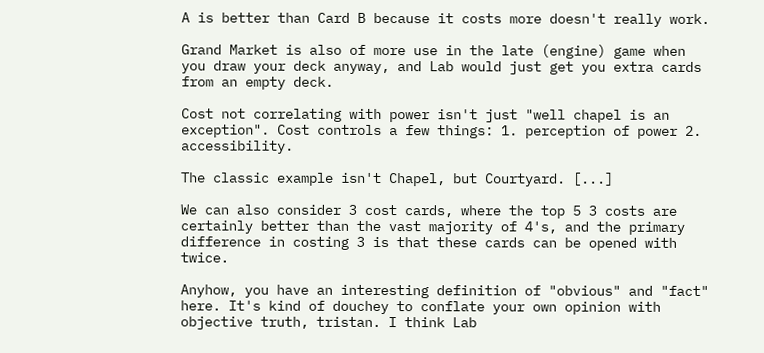A is better than Card B because it costs more doesn't really work.

Grand Market is also of more use in the late (engine) game when you draw your deck anyway, and Lab would just get you extra cards from an empty deck.

Cost not correlating with power isn't just "well chapel is an exception". Cost controls a few things: 1. perception of power 2. accessibility.

The classic example isn't Chapel, but Courtyard. [...]

We can also consider 3 cost cards, where the top 5 3 costs are certainly better than the vast majority of 4's, and the primary difference in costing 3 is that these cards can be opened with twice.

Anyhow, you have an interesting definition of "obvious" and "fact" here. It's kind of douchey to conflate your own opinion with objective truth, tristan. I think Lab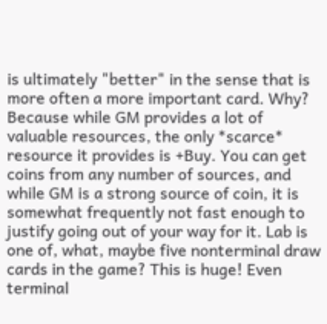is ultimately "better" in the sense that is more often a more important card. Why? Because while GM provides a lot of valuable resources, the only *scarce* resource it provides is +Buy. You can get coins from any number of sources, and while GM is a strong source of coin, it is somewhat frequently not fast enough to justify going out of your way for it. Lab is one of, what, maybe five nonterminal draw cards in the game? This is huge! Even terminal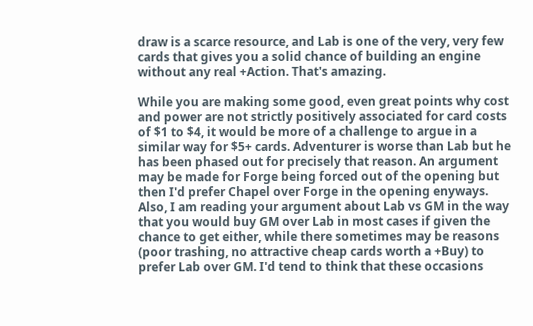draw is a scarce resource, and Lab is one of the very, very few cards that gives you a solid chance of building an engine without any real +Action. That's amazing.

While you are making some good, even great points why cost and power are not strictly positively associated for card costs of $1 to $4, it would be more of a challenge to argue in a similar way for $5+ cards. Adventurer is worse than Lab but he has been phased out for precisely that reason. An argument may be made for Forge being forced out of the opening but then I'd prefer Chapel over Forge in the opening enyways. Also, I am reading your argument about Lab vs GM in the way that you would buy GM over Lab in most cases if given the chance to get either, while there sometimes may be reasons (poor trashing, no attractive cheap cards worth a +Buy) to prefer Lab over GM. I'd tend to think that these occasions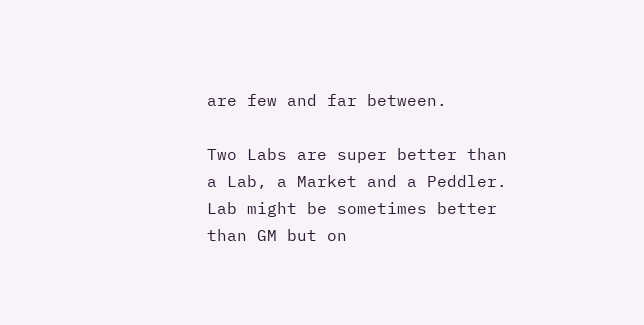are few and far between.

Two Labs are super better than a Lab, a Market and a Peddler.
Lab might be sometimes better than GM but on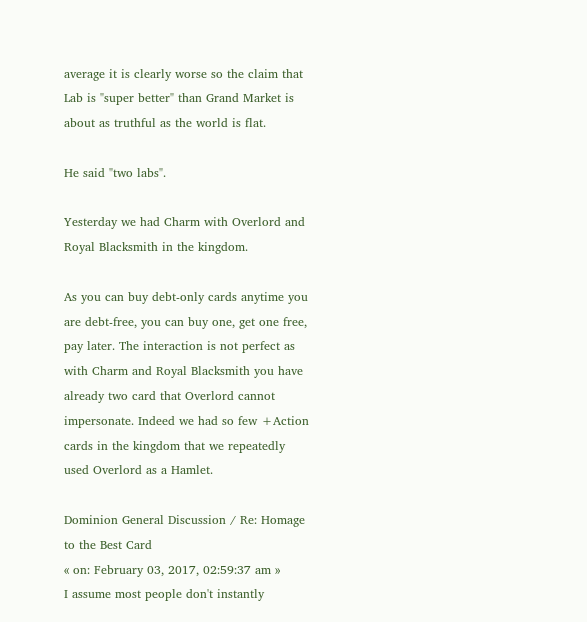average it is clearly worse so the claim that Lab is "super better" than Grand Market is about as truthful as the world is flat.

He said "two labs".

Yesterday we had Charm with Overlord and Royal Blacksmith in the kingdom.

As you can buy debt-only cards anytime you are debt-free, you can buy one, get one free, pay later. The interaction is not perfect as with Charm and Royal Blacksmith you have already two card that Overlord cannot impersonate. Indeed we had so few +Action cards in the kingdom that we repeatedly used Overlord as a Hamlet.

Dominion General Discussion / Re: Homage to the Best Card
« on: February 03, 2017, 02:59:37 am »
I assume most people don't instantly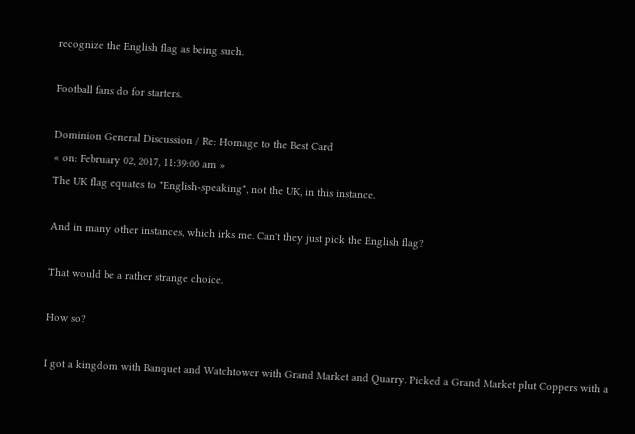recognize the English flag as being such.

Football fans do for starters.

Dominion General Discussion / Re: Homage to the Best Card
« on: February 02, 2017, 11:39:00 am »
The UK flag equates to "English-speaking", not the UK, in this instance.

And in many other instances, which irks me. Can't they just pick the English flag?

That would be a rather strange choice.

How so?

I got a kingdom with Banquet and Watchtower with Grand Market and Quarry. Picked a Grand Market plut Coppers with a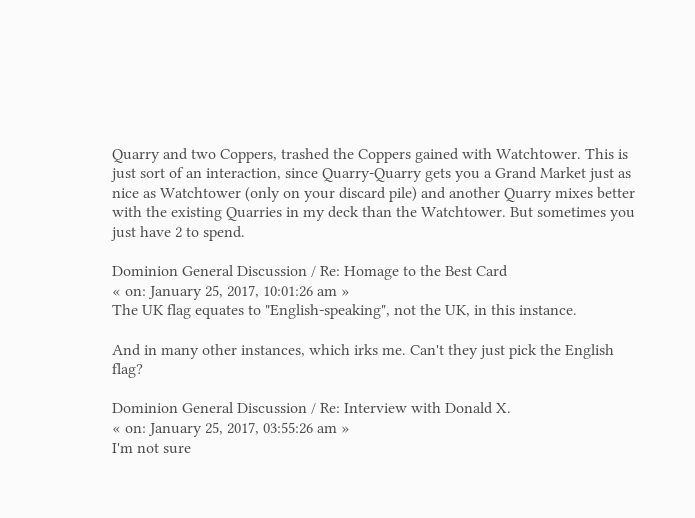Quarry and two Coppers, trashed the Coppers gained with Watchtower. This is just sort of an interaction, since Quarry-Quarry gets you a Grand Market just as nice as Watchtower (only on your discard pile) and another Quarry mixes better with the existing Quarries in my deck than the Watchtower. But sometimes you just have 2 to spend.

Dominion General Discussion / Re: Homage to the Best Card
« on: January 25, 2017, 10:01:26 am »
The UK flag equates to "English-speaking", not the UK, in this instance.

And in many other instances, which irks me. Can't they just pick the English flag?

Dominion General Discussion / Re: Interview with Donald X.
« on: January 25, 2017, 03:55:26 am »
I'm not sure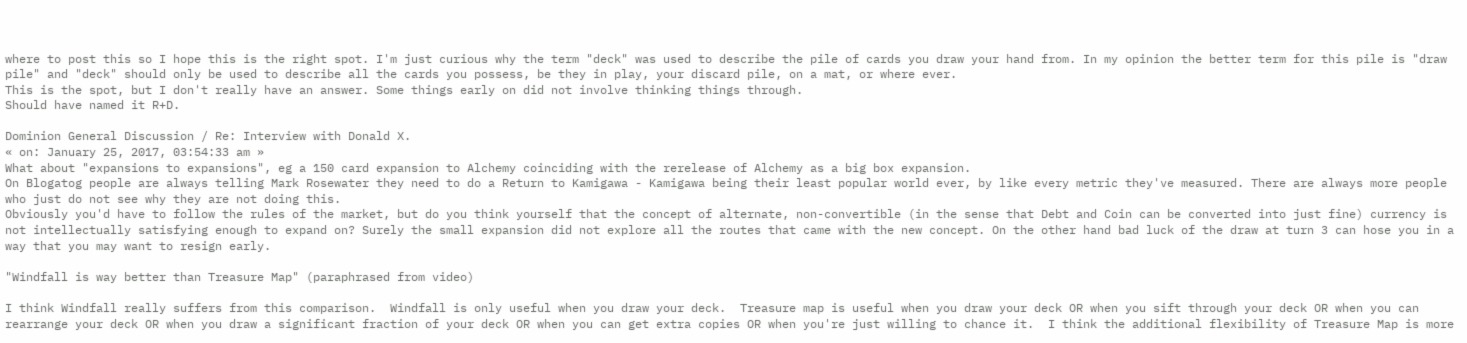where to post this so I hope this is the right spot. I'm just curious why the term "deck" was used to describe the pile of cards you draw your hand from. In my opinion the better term for this pile is "draw pile" and "deck" should only be used to describe all the cards you possess, be they in play, your discard pile, on a mat, or where ever.
This is the spot, but I don't really have an answer. Some things early on did not involve thinking things through.
Should have named it R+D.

Dominion General Discussion / Re: Interview with Donald X.
« on: January 25, 2017, 03:54:33 am »
What about "expansions to expansions", eg a 150 card expansion to Alchemy coinciding with the rerelease of Alchemy as a big box expansion.
On Blogatog people are always telling Mark Rosewater they need to do a Return to Kamigawa - Kamigawa being their least popular world ever, by like every metric they've measured. There are always more people who just do not see why they are not doing this.
Obviously you'd have to follow the rules of the market, but do you think yourself that the concept of alternate, non-convertible (in the sense that Debt and Coin can be converted into just fine) currency is not intellectually satisfying enough to expand on? Surely the small expansion did not explore all the routes that came with the new concept. On the other hand bad luck of the draw at turn 3 can hose you in a way that you may want to resign early.

"Windfall is way better than Treasure Map" (paraphrased from video)

I think Windfall really suffers from this comparison.  Windfall is only useful when you draw your deck.  Treasure map is useful when you draw your deck OR when you sift through your deck OR when you can rearrange your deck OR when you draw a significant fraction of your deck OR when you can get extra copies OR when you're just willing to chance it.  I think the additional flexibility of Treasure Map is more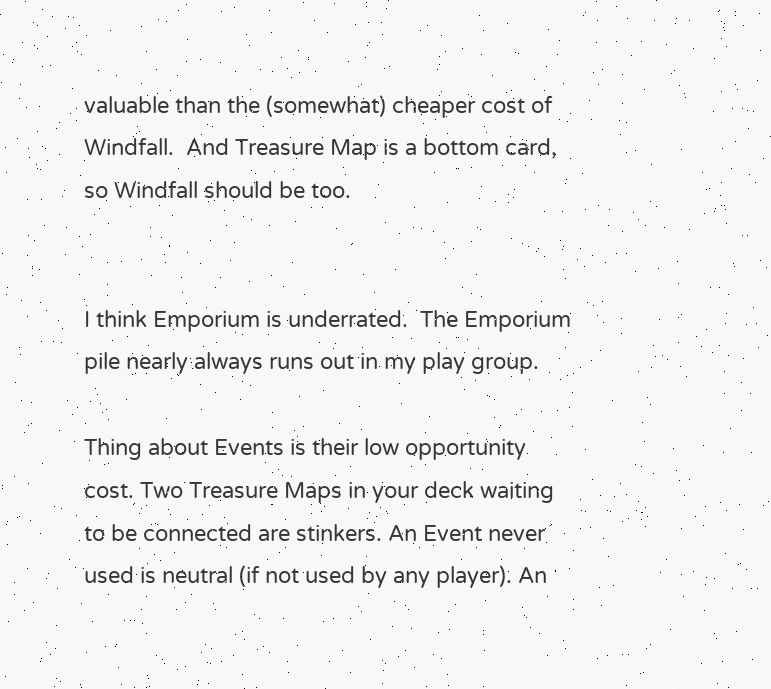valuable than the (somewhat) cheaper cost of Windfall.  And Treasure Map is a bottom card, so Windfall should be too.


I think Emporium is underrated.  The Emporium pile nearly always runs out in my play group.

Thing about Events is their low opportunity cost. Two Treasure Maps in your deck waiting to be connected are stinkers. An Event never used is neutral (if not used by any player). An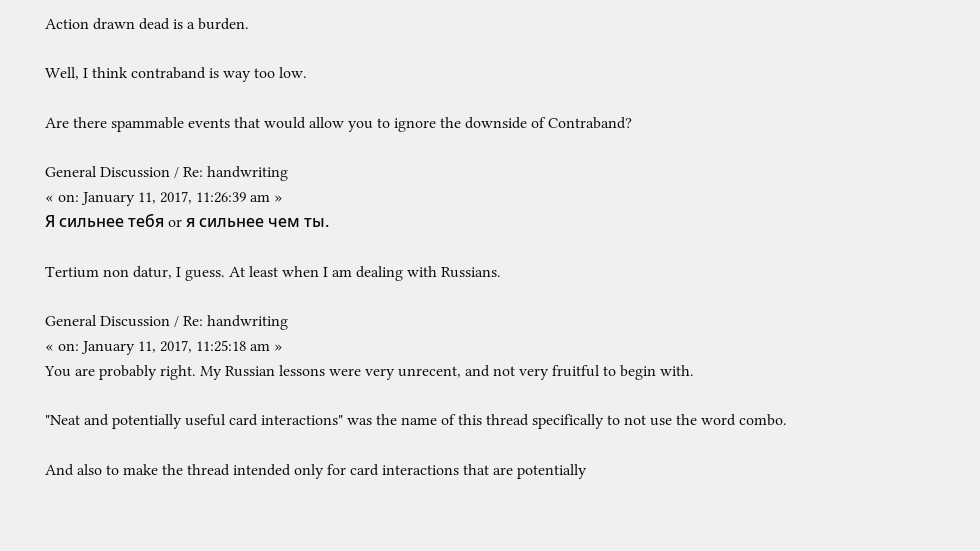Action drawn dead is a burden.

Well, I think contraband is way too low.

Are there spammable events that would allow you to ignore the downside of Contraband?

General Discussion / Re: handwriting
« on: January 11, 2017, 11:26:39 am »
Я сильнее тебя or я сильнее чем ты.

Tertium non datur, I guess. At least when I am dealing with Russians.

General Discussion / Re: handwriting
« on: January 11, 2017, 11:25:18 am »
You are probably right. My Russian lessons were very unrecent, and not very fruitful to begin with.

"Neat and potentially useful card interactions" was the name of this thread specifically to not use the word combo.

And also to make the thread intended only for card interactions that are potentially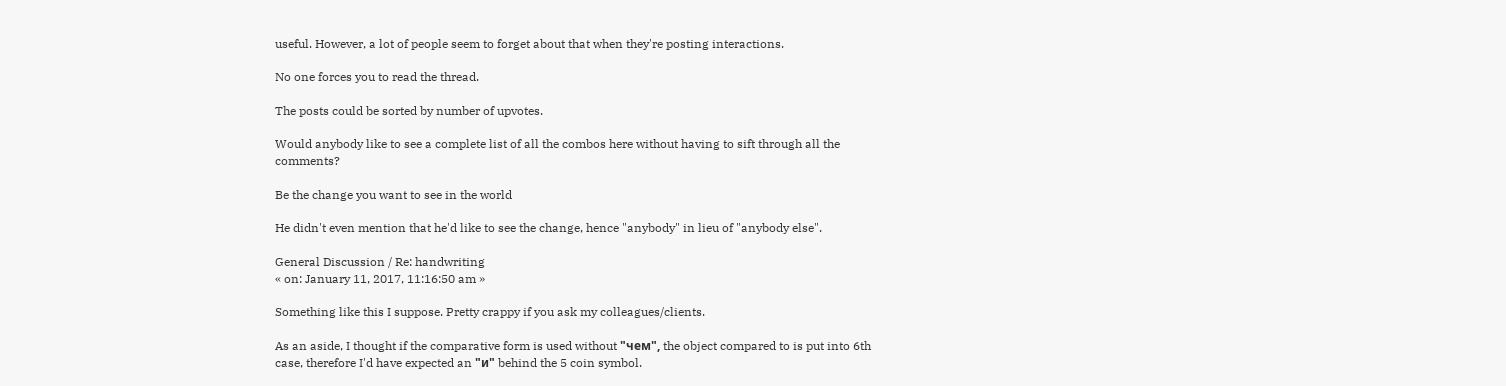useful. However, a lot of people seem to forget about that when they're posting interactions.

No one forces you to read the thread.

The posts could be sorted by number of upvotes.

Would anybody like to see a complete list of all the combos here without having to sift through all the comments?

Be the change you want to see in the world

He didn't even mention that he'd like to see the change, hence "anybody" in lieu of "anybody else".

General Discussion / Re: handwriting
« on: January 11, 2017, 11:16:50 am »

Something like this I suppose. Pretty crappy if you ask my colleagues/clients.

As an aside, I thought if the comparative form is used without "чем", the object compared to is put into 6th case, therefore I'd have expected an "и" behind the 5 coin symbol.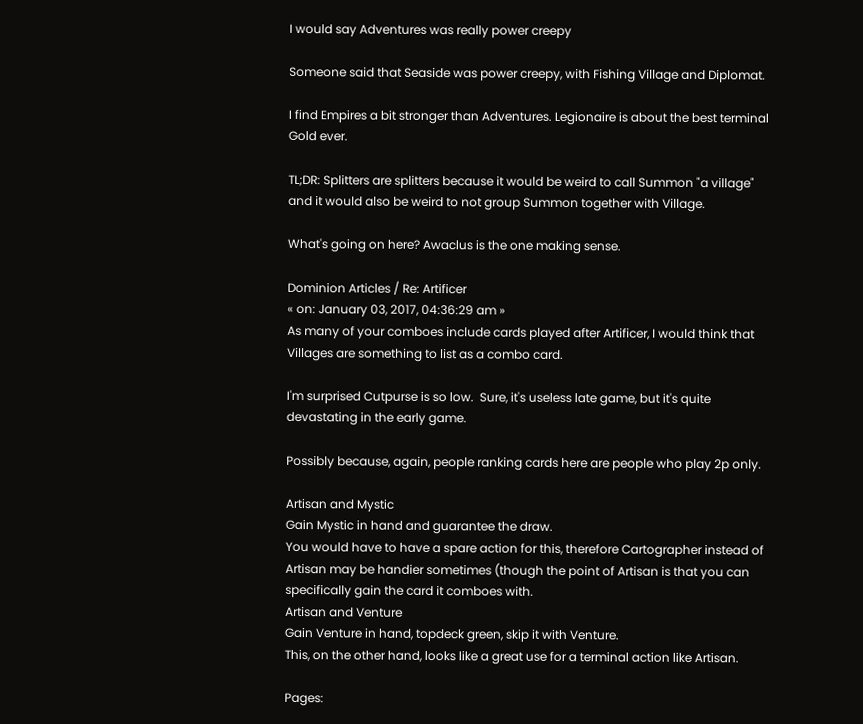I would say Adventures was really power creepy

Someone said that Seaside was power creepy, with Fishing Village and Diplomat.

I find Empires a bit stronger than Adventures. Legionaire is about the best terminal Gold ever.

TL;DR: Splitters are splitters because it would be weird to call Summon "a village" and it would also be weird to not group Summon together with Village.

What's going on here? Awaclus is the one making sense.

Dominion Articles / Re: Artificer
« on: January 03, 2017, 04:36:29 am »
As many of your comboes include cards played after Artificer, I would think that Villages are something to list as a combo card.

I'm surprised Cutpurse is so low.  Sure, it's useless late game, but it's quite devastating in the early game.

Possibly because, again, people ranking cards here are people who play 2p only.

Artisan and Mystic
Gain Mystic in hand and guarantee the draw.
You would have to have a spare action for this, therefore Cartographer instead of Artisan may be handier sometimes (though the point of Artisan is that you can specifically gain the card it comboes with.
Artisan and Venture
Gain Venture in hand, topdeck green, skip it with Venture.
This, on the other hand, looks like a great use for a terminal action like Artisan.

Pages: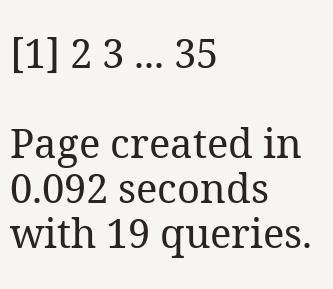[1] 2 3 ... 35

Page created in 0.092 seconds with 19 queries.